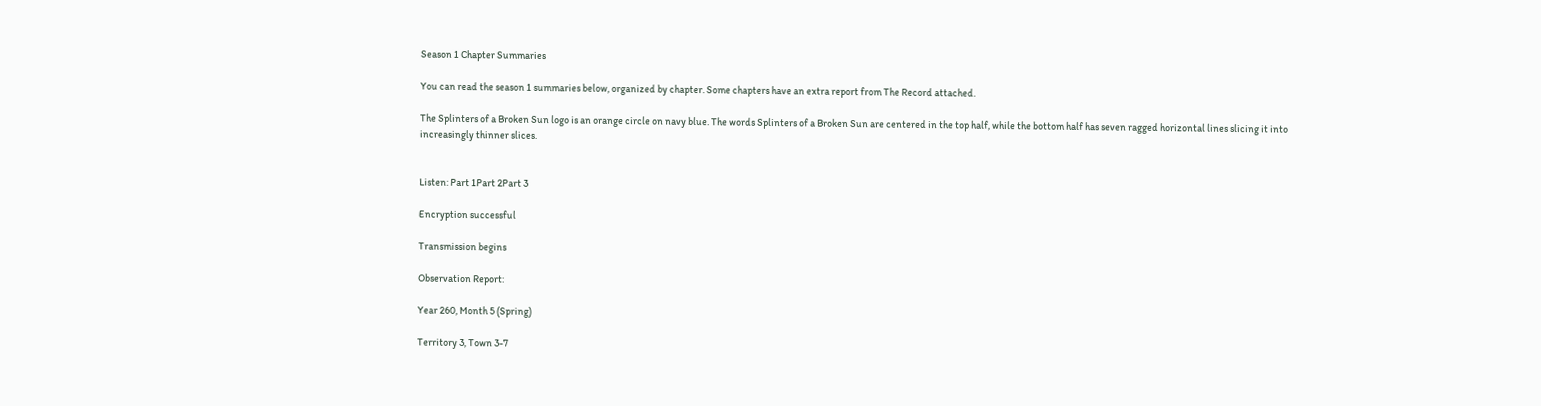Season 1 Chapter Summaries

You can read the season 1 summaries below, organized by chapter. Some chapters have an extra report from The Record attached.

The Splinters of a Broken Sun logo is an orange circle on navy blue. The words Splinters of a Broken Sun are centered in the top half, while the bottom half has seven ragged horizontal lines slicing it into increasingly thinner slices.


Listen: Part 1Part 2Part 3

Encryption successful

Transmission begins

Observation Report:

Year 260, Month 5 (Spring)

Territory 3, Town 3-7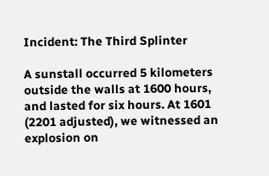Incident: The Third Splinter

A sunstall occurred 5 kilometers outside the walls at 1600 hours, and lasted for six hours. At 1601 (2201 adjusted), we witnessed an explosion on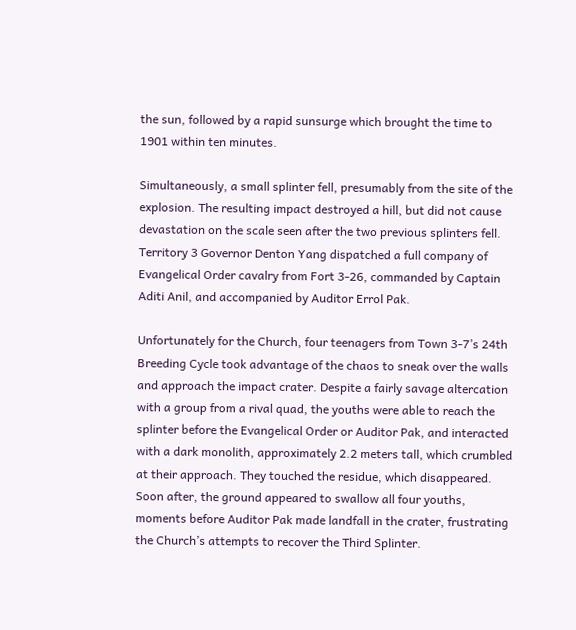the sun, followed by a rapid sunsurge which brought the time to 1901 within ten minutes.

Simultaneously, a small splinter fell, presumably from the site of the explosion. The resulting impact destroyed a hill, but did not cause devastation on the scale seen after the two previous splinters fell. Territory 3 Governor Denton Yang dispatched a full company of Evangelical Order cavalry from Fort 3-26, commanded by Captain Aditi Anil, and accompanied by Auditor Errol Pak.

Unfortunately for the Church, four teenagers from Town 3-7’s 24th Breeding Cycle took advantage of the chaos to sneak over the walls and approach the impact crater. Despite a fairly savage altercation with a group from a rival quad, the youths were able to reach the splinter before the Evangelical Order or Auditor Pak, and interacted with a dark monolith, approximately 2.2 meters tall, which crumbled at their approach. They touched the residue, which disappeared. Soon after, the ground appeared to swallow all four youths, moments before Auditor Pak made landfall in the crater, frustrating the Church’s attempts to recover the Third Splinter.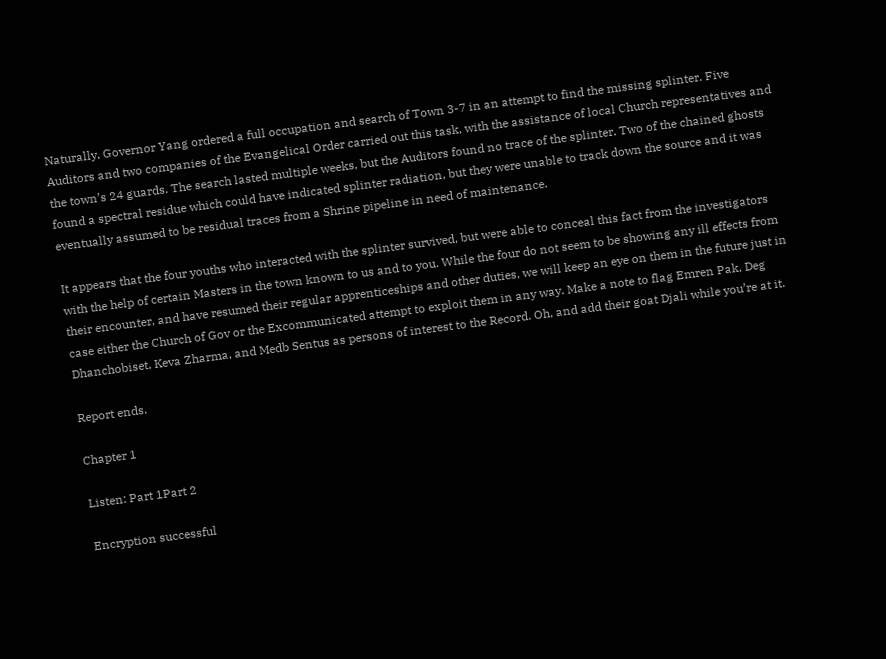Naturally, Governor Yang ordered a full occupation and search of Town 3-7 in an attempt to find the missing splinter. Five Auditors and two companies of the Evangelical Order carried out this task, with the assistance of local Church representatives and the town’s 24 guards. The search lasted multiple weeks, but the Auditors found no trace of the splinter. Two of the chained ghosts found a spectral residue which could have indicated splinter radiation, but they were unable to track down the source and it was eventually assumed to be residual traces from a Shrine pipeline in need of maintenance.

It appears that the four youths who interacted with the splinter survived, but were able to conceal this fact from the investigators with the help of certain Masters in the town known to us and to you. While the four do not seem to be showing any ill effects from their encounter, and have resumed their regular apprenticeships and other duties, we will keep an eye on them in the future just in case either the Church of Gov or the Excommunicated attempt to exploit them in any way. Make a note to flag Emren Pak, Deg Dhanchobiset, Keva Zharma, and Medb Sentus as persons of interest to the Record. Oh, and add their goat Djali while you’re at it.

Report ends.

Chapter 1

Listen: Part 1Part 2

Encryption successful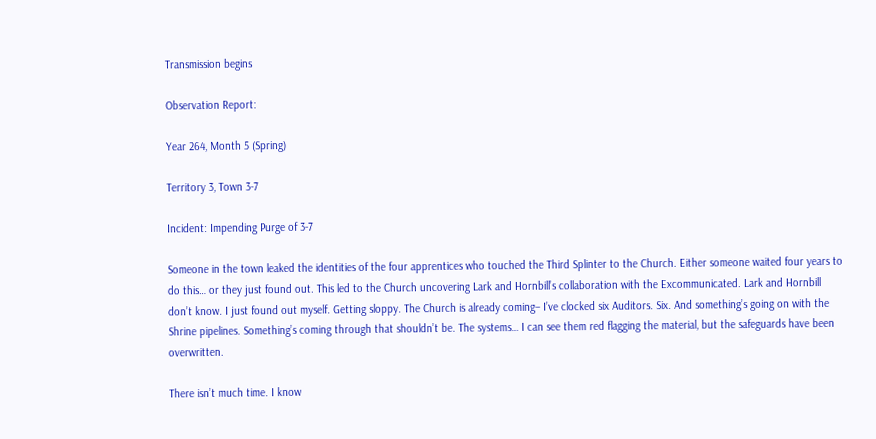Transmission begins

Observation Report:

Year 264, Month 5 (Spring)

Territory 3, Town 3-7

Incident: Impending Purge of 3-7

Someone in the town leaked the identities of the four apprentices who touched the Third Splinter to the Church. Either someone waited four years to do this… or they just found out. This led to the Church uncovering Lark and Hornbill’s collaboration with the Excommunicated. Lark and Hornbill don’t know. I just found out myself. Getting sloppy. The Church is already coming– I’ve clocked six Auditors. Six. And something’s going on with the Shrine pipelines. Something’s coming through that shouldn’t be. The systems… I can see them red flagging the material, but the safeguards have been overwritten.

There isn’t much time. I know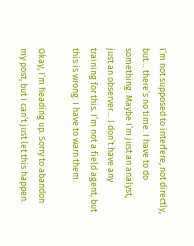I’m not supposed to interfere, not directly, but… there’s no time. I have to do something. Maybe I’m just an analyst, just an observer… I don’t have any training for this. I’m not a field agent, but this is wrong. I have to warn them.

Okay, I’m heading up. Sorry to abandon my post, but I can’t just let this happen.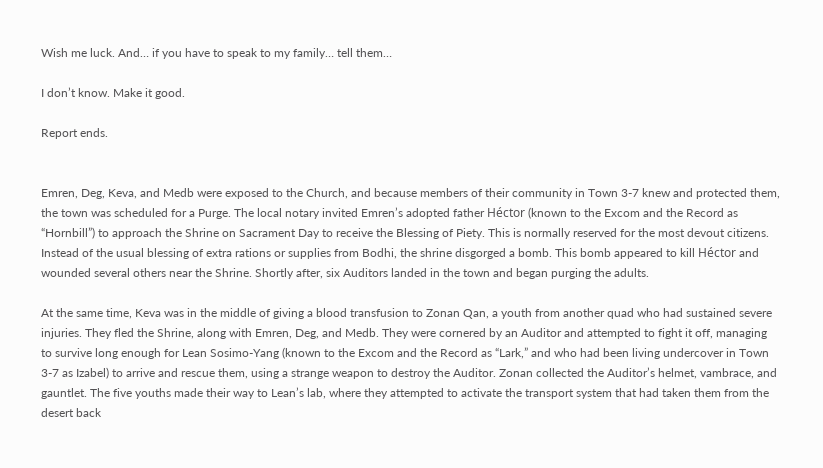Wish me luck. And… if you have to speak to my family… tell them…

I don’t know. Make it good.

Report ends.


Emren, Deg, Keva, and Medb were exposed to the Church, and because members of their community in Town 3-7 knew and protected them, the town was scheduled for a Purge. The local notary invited Emren’s adopted father Héctor (known to the Excom and the Record as “Hornbill”) to approach the Shrine on Sacrament Day to receive the Blessing of Piety. This is normally reserved for the most devout citizens. Instead of the usual blessing of extra rations or supplies from Bodhi, the shrine disgorged a bomb. This bomb appeared to kill Héctor and wounded several others near the Shrine. Shortly after, six Auditors landed in the town and began purging the adults.

At the same time, Keva was in the middle of giving a blood transfusion to Zonan Qan, a youth from another quad who had sustained severe injuries. They fled the Shrine, along with Emren, Deg, and Medb. They were cornered by an Auditor and attempted to fight it off, managing to survive long enough for Lean Sosimo-Yang (known to the Excom and the Record as “Lark,” and who had been living undercover in Town 3-7 as Izabel) to arrive and rescue them, using a strange weapon to destroy the Auditor. Zonan collected the Auditor’s helmet, vambrace, and gauntlet. The five youths made their way to Lean’s lab, where they attempted to activate the transport system that had taken them from the desert back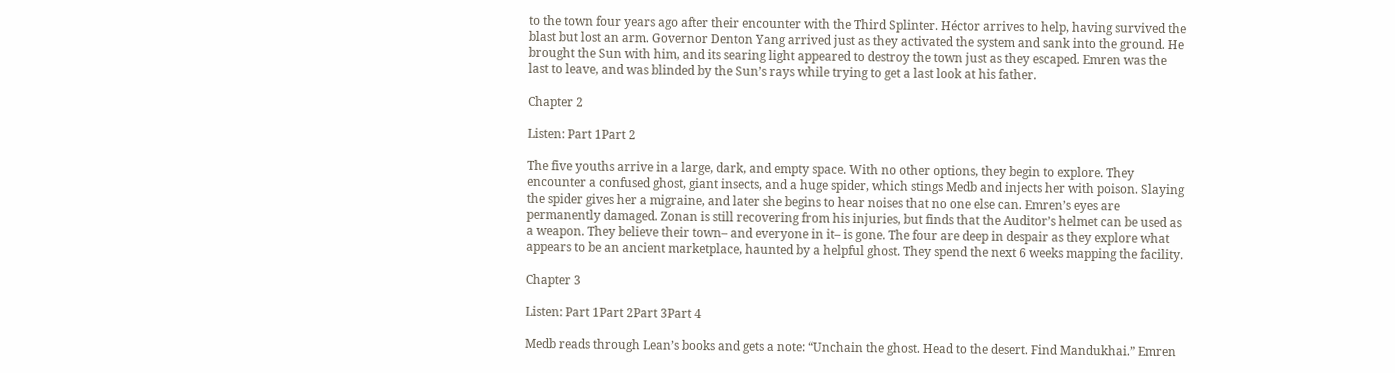to the town four years ago after their encounter with the Third Splinter. Héctor arrives to help, having survived the blast but lost an arm. Governor Denton Yang arrived just as they activated the system and sank into the ground. He brought the Sun with him, and its searing light appeared to destroy the town just as they escaped. Emren was the last to leave, and was blinded by the Sun’s rays while trying to get a last look at his father.

Chapter 2

Listen: Part 1Part 2

The five youths arrive in a large, dark, and empty space. With no other options, they begin to explore. They encounter a confused ghost, giant insects, and a huge spider, which stings Medb and injects her with poison. Slaying the spider gives her a migraine, and later she begins to hear noises that no one else can. Emren’s eyes are permanently damaged. Zonan is still recovering from his injuries, but finds that the Auditor’s helmet can be used as a weapon. They believe their town– and everyone in it– is gone. The four are deep in despair as they explore what appears to be an ancient marketplace, haunted by a helpful ghost. They spend the next 6 weeks mapping the facility.

Chapter 3

Listen: Part 1Part 2Part 3Part 4

Medb reads through Lean’s books and gets a note: “Unchain the ghost. Head to the desert. Find Mandukhai.” Emren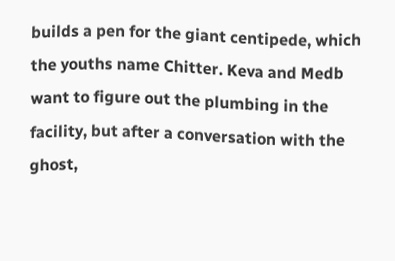builds a pen for the giant centipede, which the youths name Chitter. Keva and Medb want to figure out the plumbing in the facility, but after a conversation with the ghost,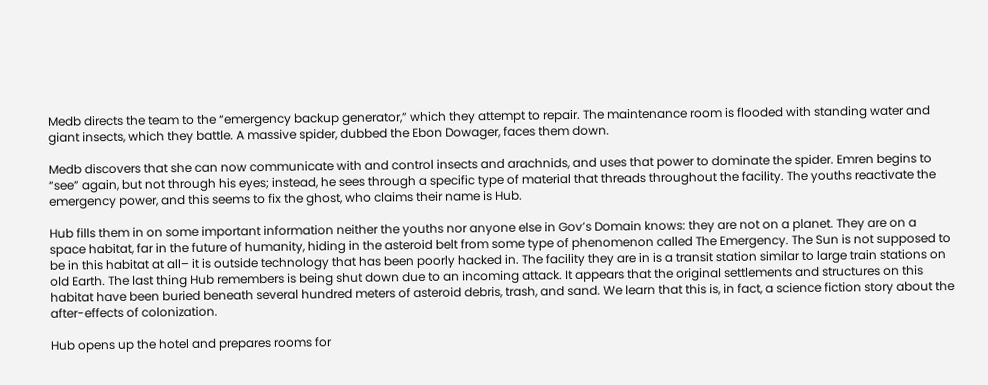Medb directs the team to the “emergency backup generator,” which they attempt to repair. The maintenance room is flooded with standing water and giant insects, which they battle. A massive spider, dubbed the Ebon Dowager, faces them down.

Medb discovers that she can now communicate with and control insects and arachnids, and uses that power to dominate the spider. Emren begins to “see” again, but not through his eyes; instead, he sees through a specific type of material that threads throughout the facility. The youths reactivate the emergency power, and this seems to fix the ghost, who claims their name is Hub.

Hub fills them in on some important information neither the youths nor anyone else in Gov’s Domain knows: they are not on a planet. They are on a space habitat, far in the future of humanity, hiding in the asteroid belt from some type of phenomenon called The Emergency. The Sun is not supposed to be in this habitat at all– it is outside technology that has been poorly hacked in. The facility they are in is a transit station similar to large train stations on old Earth. The last thing Hub remembers is being shut down due to an incoming attack. It appears that the original settlements and structures on this habitat have been buried beneath several hundred meters of asteroid debris, trash, and sand. We learn that this is, in fact, a science fiction story about the after-effects of colonization.

Hub opens up the hotel and prepares rooms for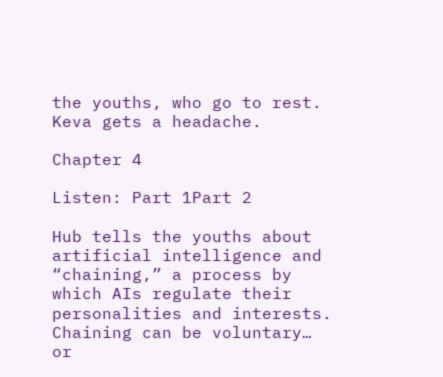the youths, who go to rest. Keva gets a headache.

Chapter 4

Listen: Part 1Part 2

Hub tells the youths about artificial intelligence and “chaining,” a process by which AIs regulate their personalities and interests. Chaining can be voluntary… or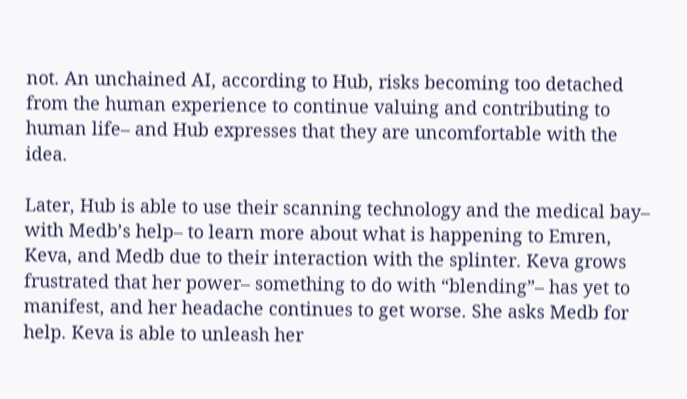not. An unchained AI, according to Hub, risks becoming too detached from the human experience to continue valuing and contributing to human life– and Hub expresses that they are uncomfortable with the idea.

Later, Hub is able to use their scanning technology and the medical bay– with Medb’s help– to learn more about what is happening to Emren, Keva, and Medb due to their interaction with the splinter. Keva grows frustrated that her power– something to do with “blending”– has yet to manifest, and her headache continues to get worse. She asks Medb for help. Keva is able to unleash her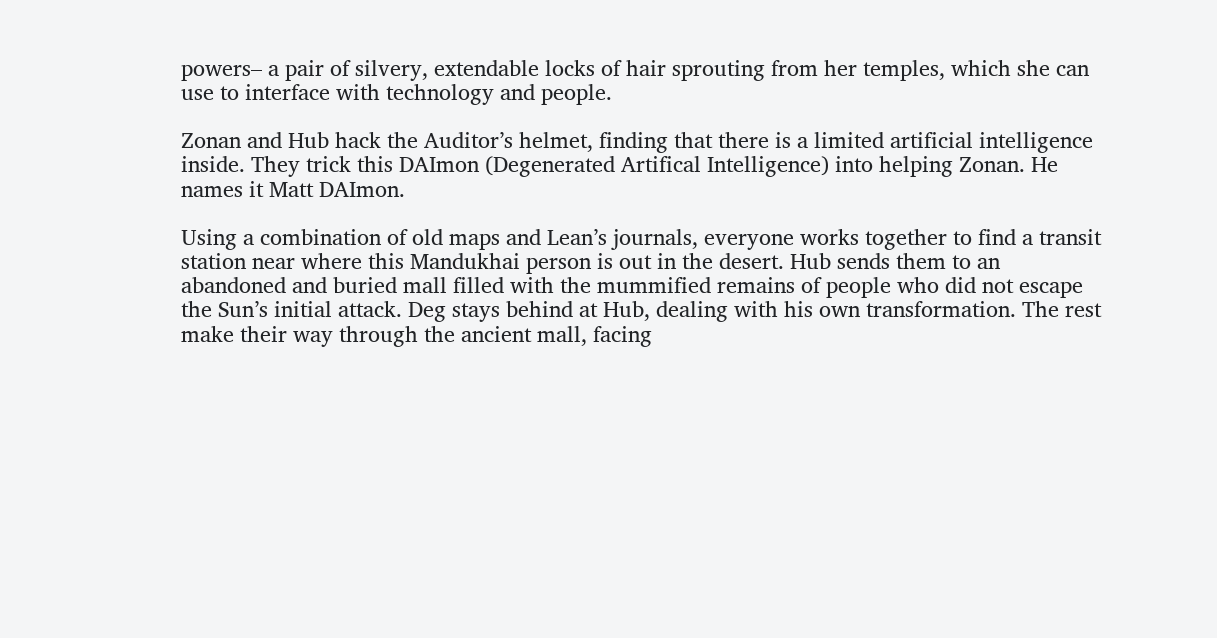powers– a pair of silvery, extendable locks of hair sprouting from her temples, which she can use to interface with technology and people.

Zonan and Hub hack the Auditor’s helmet, finding that there is a limited artificial intelligence inside. They trick this DAImon (Degenerated Artifical Intelligence) into helping Zonan. He names it Matt DAImon.

Using a combination of old maps and Lean’s journals, everyone works together to find a transit station near where this Mandukhai person is out in the desert. Hub sends them to an abandoned and buried mall filled with the mummified remains of people who did not escape the Sun’s initial attack. Deg stays behind at Hub, dealing with his own transformation. The rest make their way through the ancient mall, facing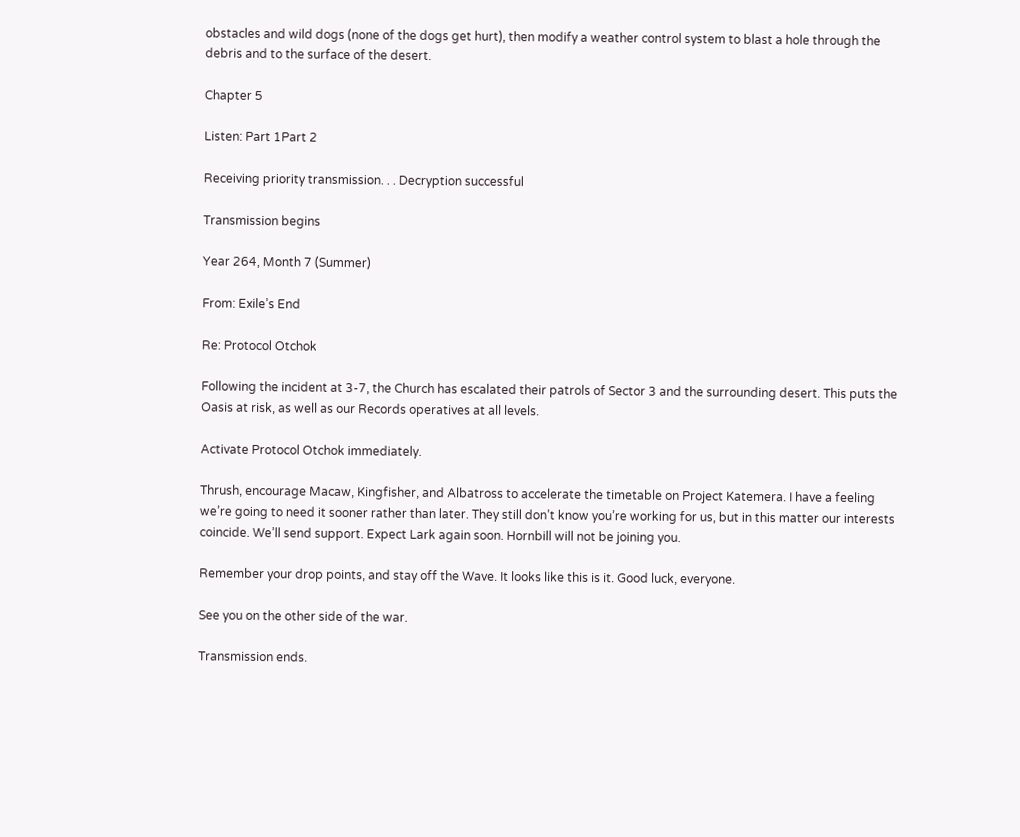obstacles and wild dogs (none of the dogs get hurt), then modify a weather control system to blast a hole through the debris and to the surface of the desert.

Chapter 5

Listen: Part 1Part 2

Receiving priority transmission. . . Decryption successful

Transmission begins

Year 264, Month 7 (Summer)

From: Exile’s End

Re: Protocol Otchok

Following the incident at 3-7, the Church has escalated their patrols of Sector 3 and the surrounding desert. This puts the Oasis at risk, as well as our Records operatives at all levels.

Activate Protocol Otchok immediately.

Thrush, encourage Macaw, Kingfisher, and Albatross to accelerate the timetable on Project Katemera. I have a feeling we’re going to need it sooner rather than later. They still don’t know you’re working for us, but in this matter our interests coincide. We’ll send support. Expect Lark again soon. Hornbill will not be joining you.

Remember your drop points, and stay off the Wave. It looks like this is it. Good luck, everyone.

See you on the other side of the war.

Transmission ends.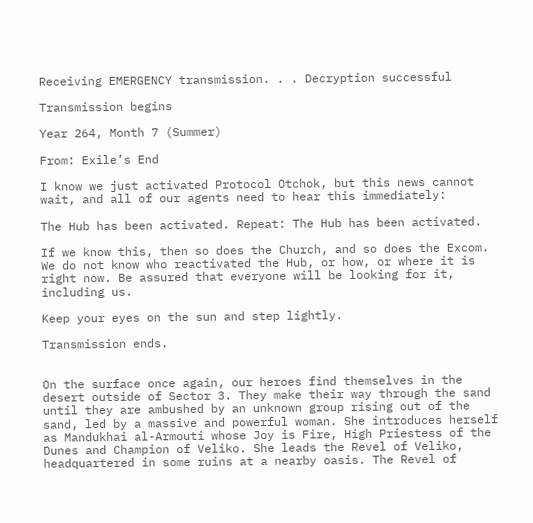Receiving EMERGENCY transmission. . . Decryption successful

Transmission begins

Year 264, Month 7 (Summer)

From: Exile’s End

I know we just activated Protocol Otchok, but this news cannot wait, and all of our agents need to hear this immediately:

The Hub has been activated. Repeat: The Hub has been activated.

If we know this, then so does the Church, and so does the Excom. We do not know who reactivated the Hub, or how, or where it is right now. Be assured that everyone will be looking for it, including us.

Keep your eyes on the sun and step lightly.

Transmission ends.


On the surface once again, our heroes find themselves in the desert outside of Sector 3. They make their way through the sand until they are ambushed by an unknown group rising out of the sand, led by a massive and powerful woman. She introduces herself as Mandukhai al-Armouti whose Joy is Fire, High Priestess of the Dunes and Champion of Veliko. She leads the Revel of Veliko, headquartered in some ruins at a nearby oasis. The Revel of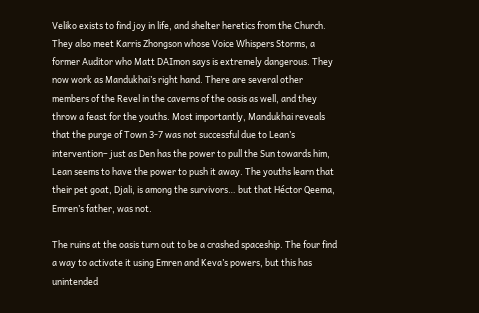Veliko exists to find joy in life, and shelter heretics from the Church. They also meet Karris Zhongson whose Voice Whispers Storms, a former Auditor who Matt DAImon says is extremely dangerous. They now work as Mandukhai’s right hand. There are several other members of the Revel in the caverns of the oasis as well, and they throw a feast for the youths. Most importantly, Mandukhai reveals that the purge of Town 3-7 was not successful due to Lean’s intervention– just as Den has the power to pull the Sun towards him, Lean seems to have the power to push it away. The youths learn that their pet goat, Djali, is among the survivors… but that Héctor Qeema, Emren’s father, was not.

The ruins at the oasis turn out to be a crashed spaceship. The four find a way to activate it using Emren and Keva’s powers, but this has unintended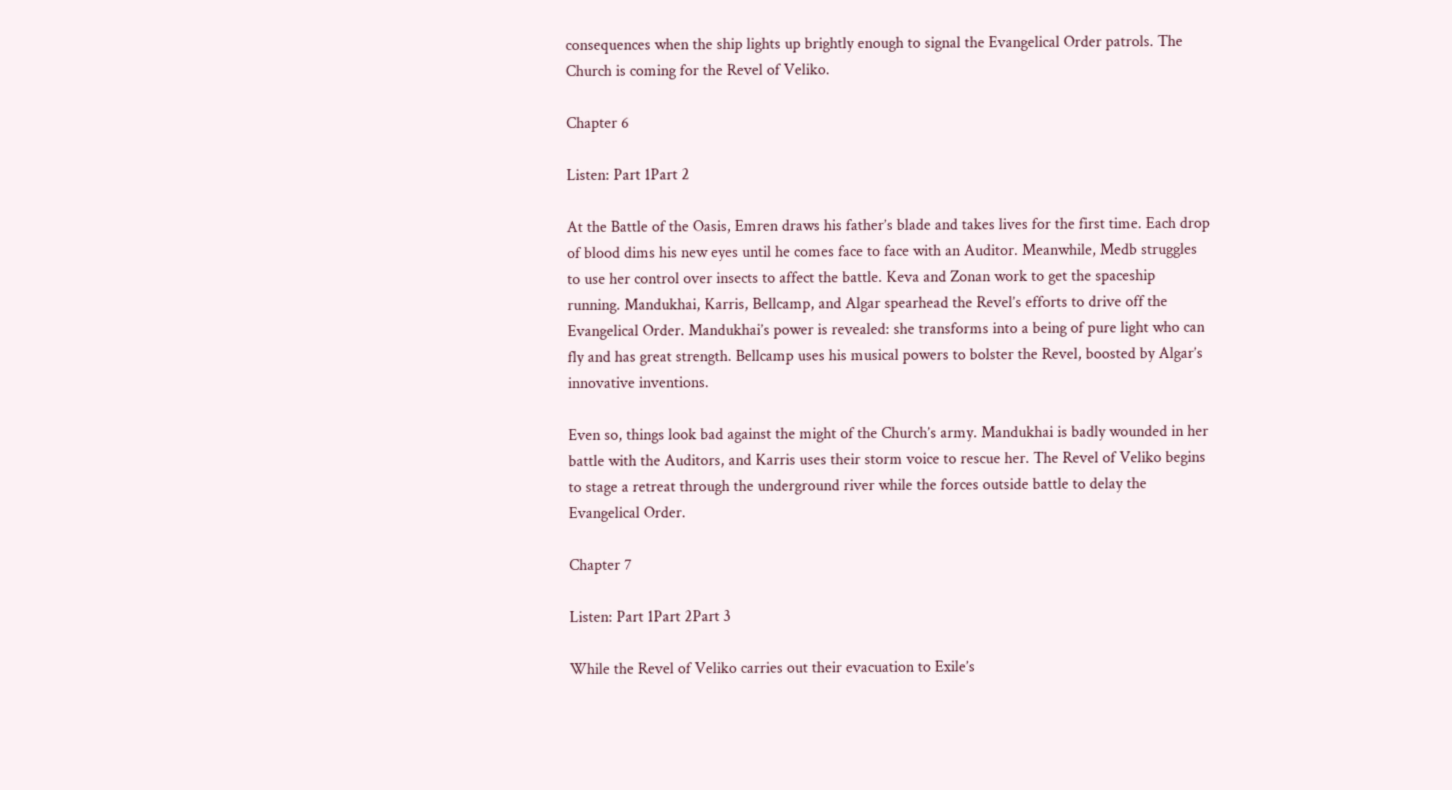consequences when the ship lights up brightly enough to signal the Evangelical Order patrols. The Church is coming for the Revel of Veliko.

Chapter 6

Listen: Part 1Part 2

At the Battle of the Oasis, Emren draws his father’s blade and takes lives for the first time. Each drop of blood dims his new eyes until he comes face to face with an Auditor. Meanwhile, Medb struggles to use her control over insects to affect the battle. Keva and Zonan work to get the spaceship running. Mandukhai, Karris, Bellcamp, and Algar spearhead the Revel’s efforts to drive off the Evangelical Order. Mandukhai’s power is revealed: she transforms into a being of pure light who can fly and has great strength. Bellcamp uses his musical powers to bolster the Revel, boosted by Algar’s innovative inventions.

Even so, things look bad against the might of the Church’s army. Mandukhai is badly wounded in her battle with the Auditors, and Karris uses their storm voice to rescue her. The Revel of Veliko begins to stage a retreat through the underground river while the forces outside battle to delay the Evangelical Order.

Chapter 7

Listen: Part 1Part 2Part 3

While the Revel of Veliko carries out their evacuation to Exile’s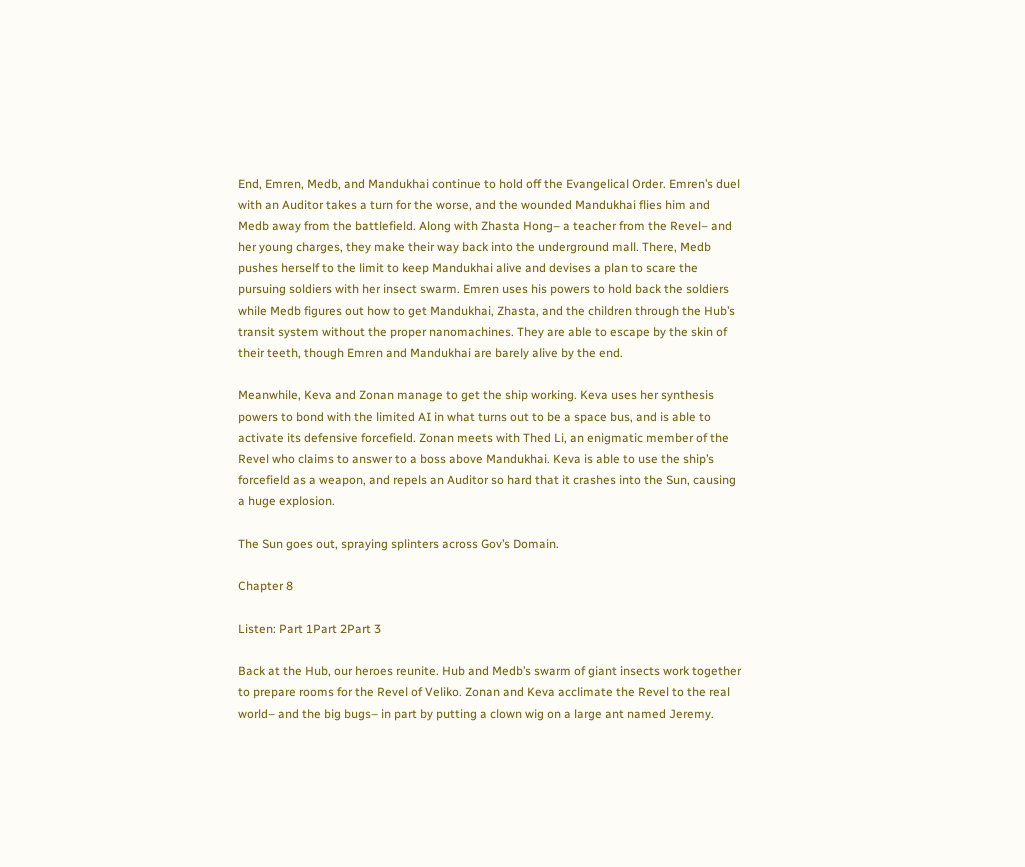End, Emren, Medb, and Mandukhai continue to hold off the Evangelical Order. Emren’s duel with an Auditor takes a turn for the worse, and the wounded Mandukhai flies him and Medb away from the battlefield. Along with Zhasta Hong– a teacher from the Revel– and her young charges, they make their way back into the underground mall. There, Medb pushes herself to the limit to keep Mandukhai alive and devises a plan to scare the pursuing soldiers with her insect swarm. Emren uses his powers to hold back the soldiers while Medb figures out how to get Mandukhai, Zhasta, and the children through the Hub’s transit system without the proper nanomachines. They are able to escape by the skin of their teeth, though Emren and Mandukhai are barely alive by the end.

Meanwhile, Keva and Zonan manage to get the ship working. Keva uses her synthesis powers to bond with the limited AI in what turns out to be a space bus, and is able to activate its defensive forcefield. Zonan meets with Thed Li, an enigmatic member of the Revel who claims to answer to a boss above Mandukhai. Keva is able to use the ship’s forcefield as a weapon, and repels an Auditor so hard that it crashes into the Sun, causing a huge explosion.

The Sun goes out, spraying splinters across Gov’s Domain.

Chapter 8

Listen: Part 1Part 2Part 3

Back at the Hub, our heroes reunite. Hub and Medb’s swarm of giant insects work together to prepare rooms for the Revel of Veliko. Zonan and Keva acclimate the Revel to the real world– and the big bugs– in part by putting a clown wig on a large ant named Jeremy.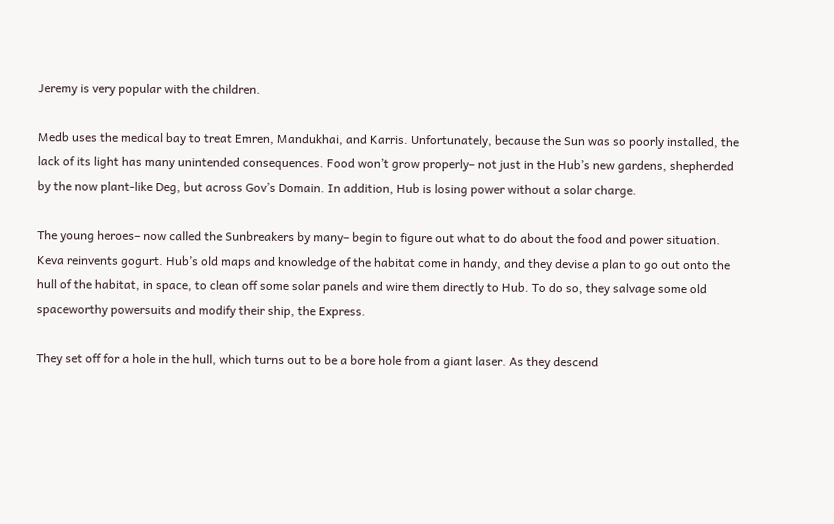Jeremy is very popular with the children.

Medb uses the medical bay to treat Emren, Mandukhai, and Karris. Unfortunately, because the Sun was so poorly installed, the lack of its light has many unintended consequences. Food won’t grow properly– not just in the Hub’s new gardens, shepherded by the now plant-like Deg, but across Gov’s Domain. In addition, Hub is losing power without a solar charge.

The young heroes– now called the Sunbreakers by many– begin to figure out what to do about the food and power situation. Keva reinvents gogurt. Hub’s old maps and knowledge of the habitat come in handy, and they devise a plan to go out onto the hull of the habitat, in space, to clean off some solar panels and wire them directly to Hub. To do so, they salvage some old spaceworthy powersuits and modify their ship, the Express.

They set off for a hole in the hull, which turns out to be a bore hole from a giant laser. As they descend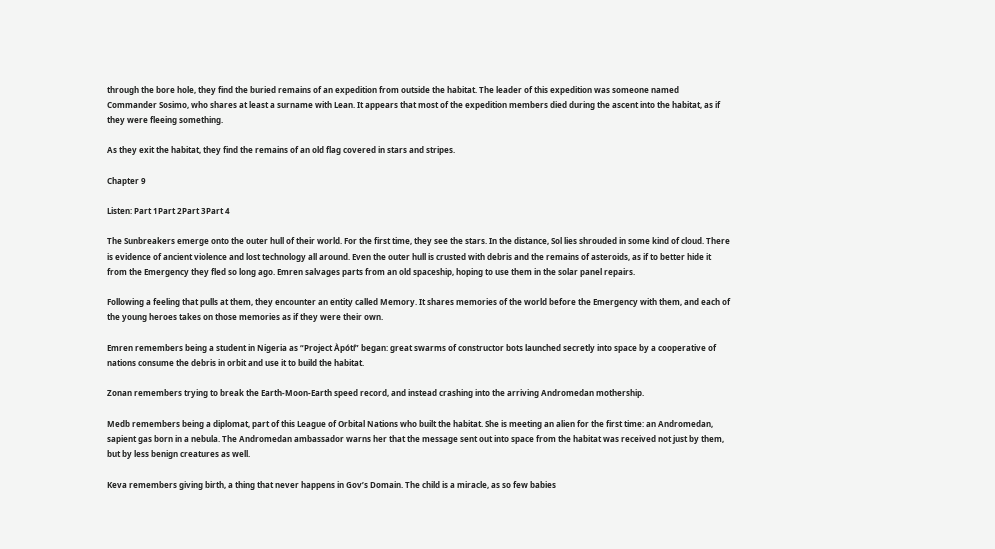through the bore hole, they find the buried remains of an expedition from outside the habitat. The leader of this expedition was someone named Commander Sosimo, who shares at least a surname with Lean. It appears that most of the expedition members died during the ascent into the habitat, as if they were fleeing something.

As they exit the habitat, they find the remains of an old flag covered in stars and stripes.

Chapter 9

Listen: Part 1Part 2Part 3Part 4

The Sunbreakers emerge onto the outer hull of their world. For the first time, they see the stars. In the distance, Sol lies shrouded in some kind of cloud. There is evidence of ancient violence and lost technology all around. Even the outer hull is crusted with debris and the remains of asteroids, as if to better hide it from the Emergency they fled so long ago. Emren salvages parts from an old spaceship, hoping to use them in the solar panel repairs.

Following a feeling that pulls at them, they encounter an entity called Memory. It shares memories of the world before the Emergency with them, and each of the young heroes takes on those memories as if they were their own.

Emren remembers being a student in Nigeria as “Project Àpótí” began: great swarms of constructor bots launched secretly into space by a cooperative of nations consume the debris in orbit and use it to build the habitat.

Zonan remembers trying to break the Earth-Moon-Earth speed record, and instead crashing into the arriving Andromedan mothership.

Medb remembers being a diplomat, part of this League of Orbital Nations who built the habitat. She is meeting an alien for the first time: an Andromedan, sapient gas born in a nebula. The Andromedan ambassador warns her that the message sent out into space from the habitat was received not just by them, but by less benign creatures as well.

Keva remembers giving birth, a thing that never happens in Gov’s Domain. The child is a miracle, as so few babies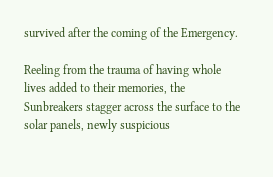survived after the coming of the Emergency.

Reeling from the trauma of having whole lives added to their memories, the Sunbreakers stagger across the surface to the solar panels, newly suspicious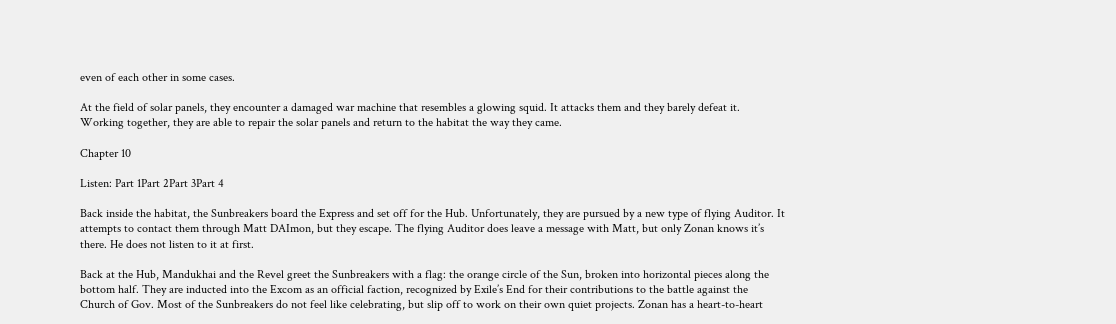even of each other in some cases.

At the field of solar panels, they encounter a damaged war machine that resembles a glowing squid. It attacks them and they barely defeat it. Working together, they are able to repair the solar panels and return to the habitat the way they came.

Chapter 10

Listen: Part 1Part 2Part 3Part 4

Back inside the habitat, the Sunbreakers board the Express and set off for the Hub. Unfortunately, they are pursued by a new type of flying Auditor. It attempts to contact them through Matt DAImon, but they escape. The flying Auditor does leave a message with Matt, but only Zonan knows it’s there. He does not listen to it at first.

Back at the Hub, Mandukhai and the Revel greet the Sunbreakers with a flag: the orange circle of the Sun, broken into horizontal pieces along the bottom half. They are inducted into the Excom as an official faction, recognized by Exile’s End for their contributions to the battle against the Church of Gov. Most of the Sunbreakers do not feel like celebrating, but slip off to work on their own quiet projects. Zonan has a heart-to-heart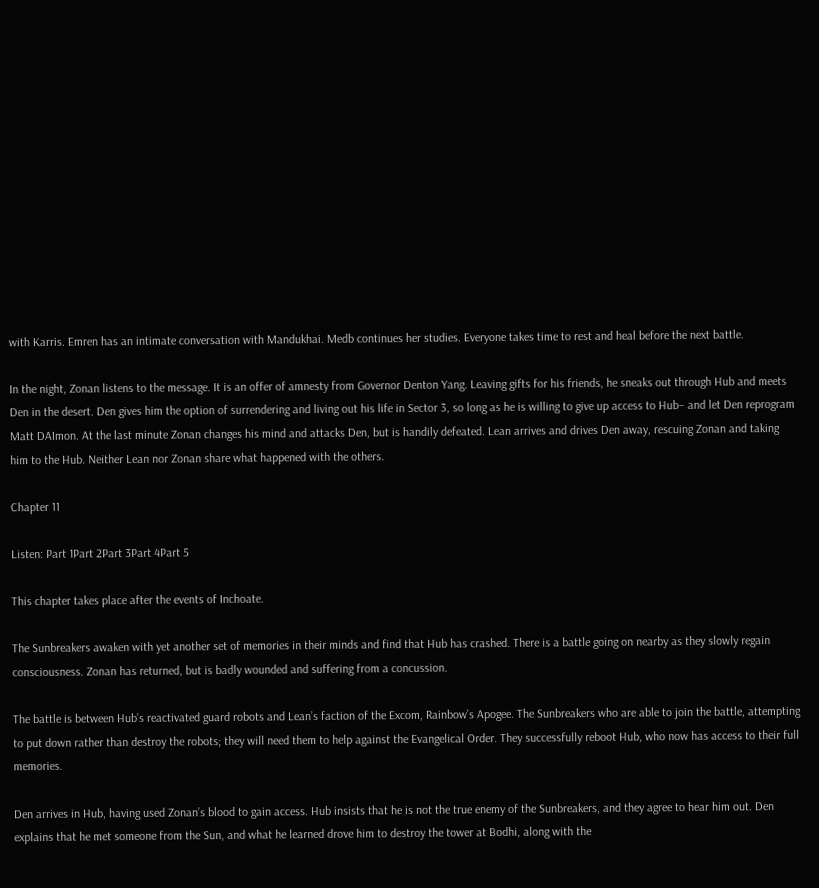with Karris. Emren has an intimate conversation with Mandukhai. Medb continues her studies. Everyone takes time to rest and heal before the next battle.

In the night, Zonan listens to the message. It is an offer of amnesty from Governor Denton Yang. Leaving gifts for his friends, he sneaks out through Hub and meets Den in the desert. Den gives him the option of surrendering and living out his life in Sector 3, so long as he is willing to give up access to Hub– and let Den reprogram Matt DAImon. At the last minute Zonan changes his mind and attacks Den, but is handily defeated. Lean arrives and drives Den away, rescuing Zonan and taking him to the Hub. Neither Lean nor Zonan share what happened with the others.

Chapter 11

Listen: Part 1Part 2Part 3Part 4Part 5

This chapter takes place after the events of Inchoate.

The Sunbreakers awaken with yet another set of memories in their minds and find that Hub has crashed. There is a battle going on nearby as they slowly regain consciousness. Zonan has returned, but is badly wounded and suffering from a concussion.

The battle is between Hub’s reactivated guard robots and Lean’s faction of the Excom, Rainbow’s Apogee. The Sunbreakers who are able to join the battle, attempting to put down rather than destroy the robots; they will need them to help against the Evangelical Order. They successfully reboot Hub, who now has access to their full memories.

Den arrives in Hub, having used Zonan’s blood to gain access. Hub insists that he is not the true enemy of the Sunbreakers, and they agree to hear him out. Den explains that he met someone from the Sun, and what he learned drove him to destroy the tower at Bodhi, along with the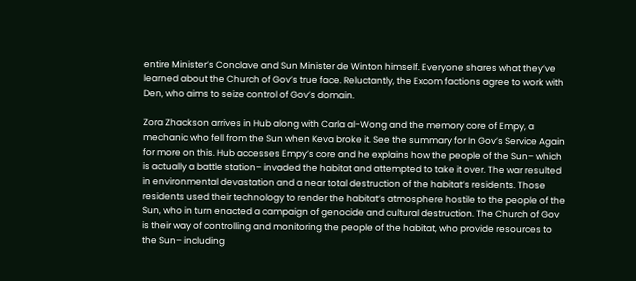entire Minister’s Conclave and Sun Minister de Winton himself. Everyone shares what they’ve learned about the Church of Gov’s true face. Reluctantly, the Excom factions agree to work with Den, who aims to seize control of Gov’s domain.

Zora Zhackson arrives in Hub along with Carla al-Wong and the memory core of Empy, a mechanic who fell from the Sun when Keva broke it. See the summary for In Gov’s Service Again for more on this. Hub accesses Empy’s core and he explains how the people of the Sun– which is actually a battle station– invaded the habitat and attempted to take it over. The war resulted in environmental devastation and a near total destruction of the habitat’s residents. Those residents used their technology to render the habitat’s atmosphere hostile to the people of the Sun, who in turn enacted a campaign of genocide and cultural destruction. The Church of Gov is their way of controlling and monitoring the people of the habitat, who provide resources to the Sun– including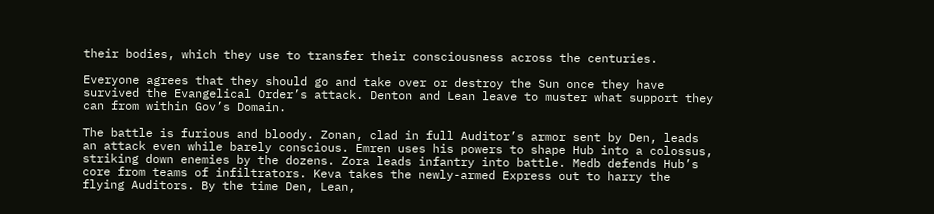their bodies, which they use to transfer their consciousness across the centuries.

Everyone agrees that they should go and take over or destroy the Sun once they have survived the Evangelical Order’s attack. Denton and Lean leave to muster what support they can from within Gov’s Domain.

The battle is furious and bloody. Zonan, clad in full Auditor’s armor sent by Den, leads an attack even while barely conscious. Emren uses his powers to shape Hub into a colossus, striking down enemies by the dozens. Zora leads infantry into battle. Medb defends Hub’s core from teams of infiltrators. Keva takes the newly-armed Express out to harry the flying Auditors. By the time Den, Lean,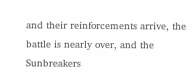and their reinforcements arrive, the battle is nearly over, and the Sunbreakers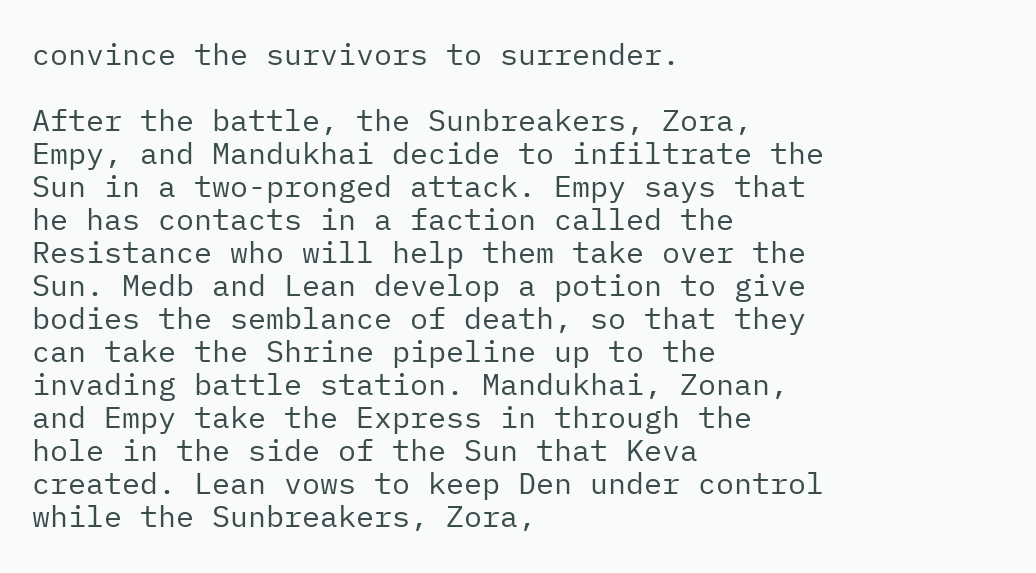convince the survivors to surrender.

After the battle, the Sunbreakers, Zora, Empy, and Mandukhai decide to infiltrate the Sun in a two-pronged attack. Empy says that he has contacts in a faction called the Resistance who will help them take over the Sun. Medb and Lean develop a potion to give bodies the semblance of death, so that they can take the Shrine pipeline up to the invading battle station. Mandukhai, Zonan, and Empy take the Express in through the hole in the side of the Sun that Keva created. Lean vows to keep Den under control while the Sunbreakers, Zora,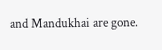and Mandukhai are gone.